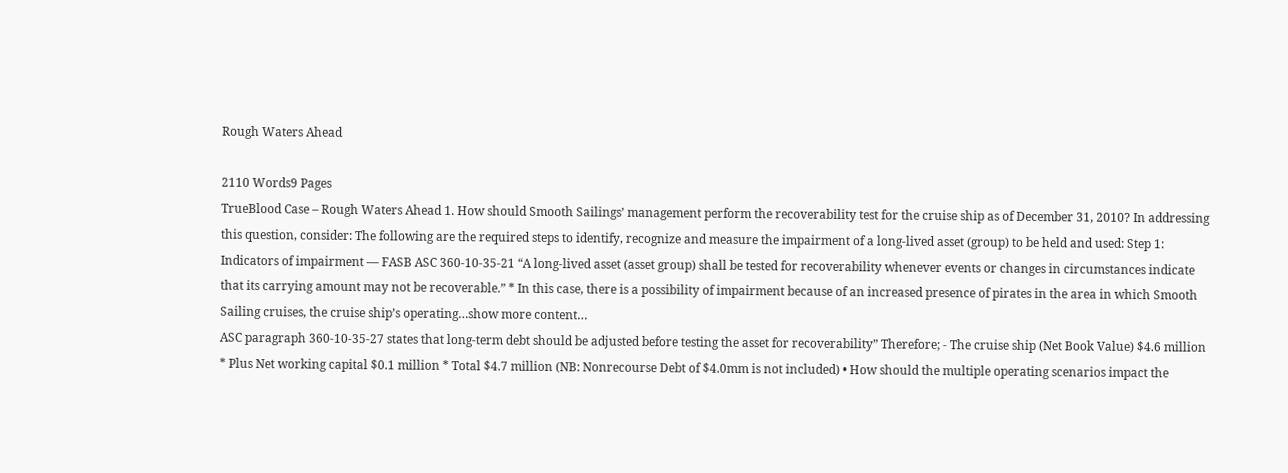Rough Waters Ahead

2110 Words9 Pages
TrueBlood Case – Rough Waters Ahead 1. How should Smooth Sailings’ management perform the recoverability test for the cruise ship as of December 31, 2010? In addressing this question, consider: The following are the required steps to identify, recognize and measure the impairment of a long-lived asset (group) to be held and used: Step 1: Indicators of impairment — FASB ASC 360-10-35-21 “A long-lived asset (asset group) shall be tested for recoverability whenever events or changes in circumstances indicate that its carrying amount may not be recoverable.” * In this case, there is a possibility of impairment because of an increased presence of pirates in the area in which Smooth Sailing cruises, the cruise ship’s operating…show more content…
ASC paragraph 360-10-35-27 states that long-term debt should be adjusted before testing the asset for recoverability” Therefore; - The cruise ship (Net Book Value) $4.6 million * Plus Net working capital $0.1 million * Total $4.7 million (NB: Nonrecourse Debt of $4.0mm is not included) • How should the multiple operating scenarios impact the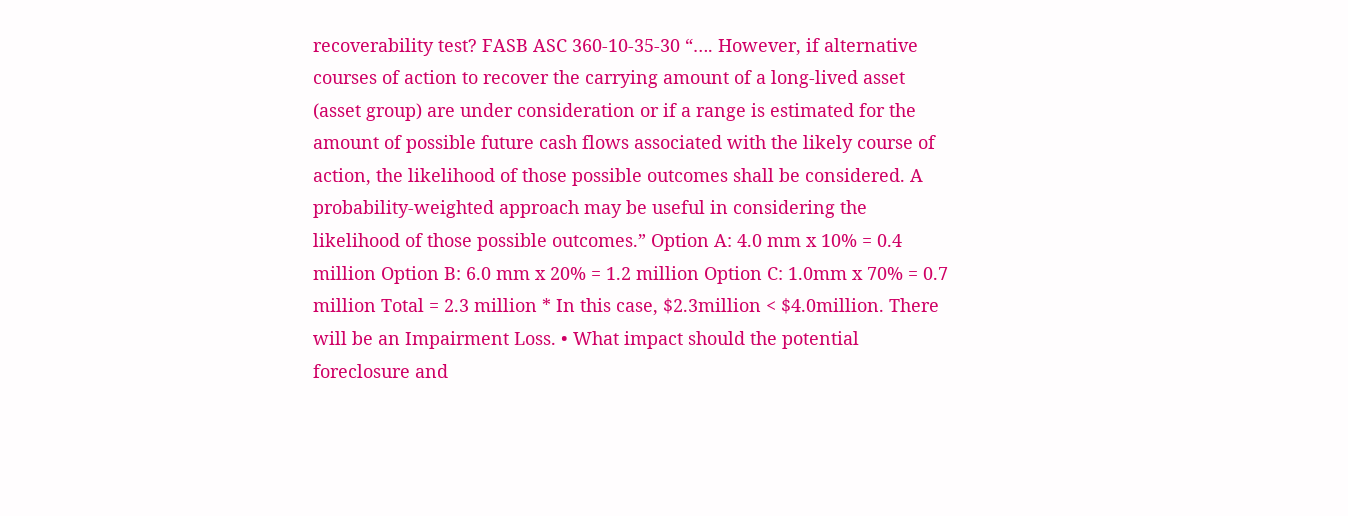recoverability test? FASB ASC 360-10-35-30 “…. However, if alternative courses of action to recover the carrying amount of a long-lived asset (asset group) are under consideration or if a range is estimated for the amount of possible future cash flows associated with the likely course of action, the likelihood of those possible outcomes shall be considered. A probability-weighted approach may be useful in considering the likelihood of those possible outcomes.” Option A: 4.0 mm x 10% = 0.4 million Option B: 6.0 mm x 20% = 1.2 million Option C: 1.0mm x 70% = 0.7 million Total = 2.3 million * In this case, $2.3million < $4.0million. There will be an Impairment Loss. • What impact should the potential foreclosure and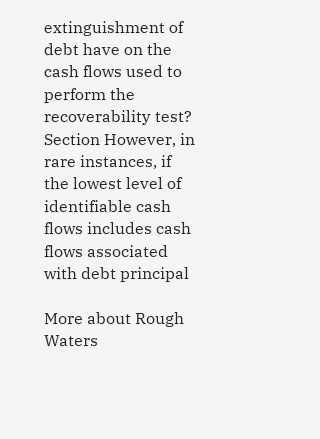extinguishment of debt have on the cash flows used to perform the recoverability test? Section However, in rare instances, if the lowest level of identifiable cash flows includes cash flows associated with debt principal

More about Rough Waters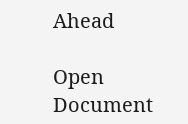Ahead

Open Document